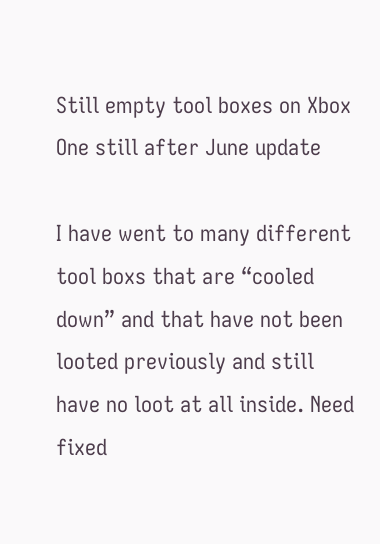Still empty tool boxes on Xbox One still after June update

I have went to many different tool boxs that are “cooled down” and that have not been looted previously and still have no loot at all inside. Need fixed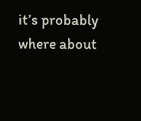it’s probably where about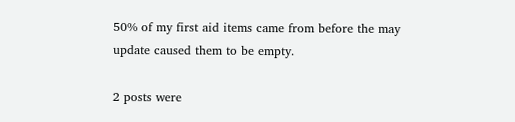50% of my first aid items came from before the may update caused them to be empty.

2 posts were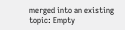merged into an existing topic: Empty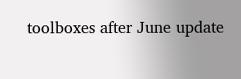toolboxes after June update